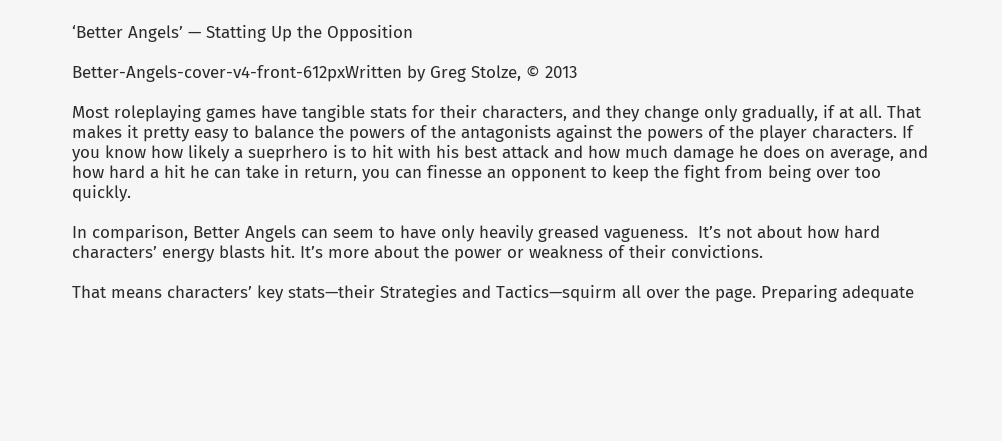‘Better Angels’ — Statting Up the Opposition

Better-Angels-cover-v4-front-612pxWritten by Greg Stolze, © 2013

Most roleplaying games have tangible stats for their characters, and they change only gradually, if at all. That makes it pretty easy to balance the powers of the antagonists against the powers of the player characters. If you know how likely a sueprhero is to hit with his best attack and how much damage he does on average, and how hard a hit he can take in return, you can finesse an opponent to keep the fight from being over too quickly.

In comparison, Better Angels can seem to have only heavily greased vagueness.  It’s not about how hard characters’ energy blasts hit. It’s more about the power or weakness of their convictions.

That means characters’ key stats—their Strategies and Tactics—squirm all over the page. Preparing adequate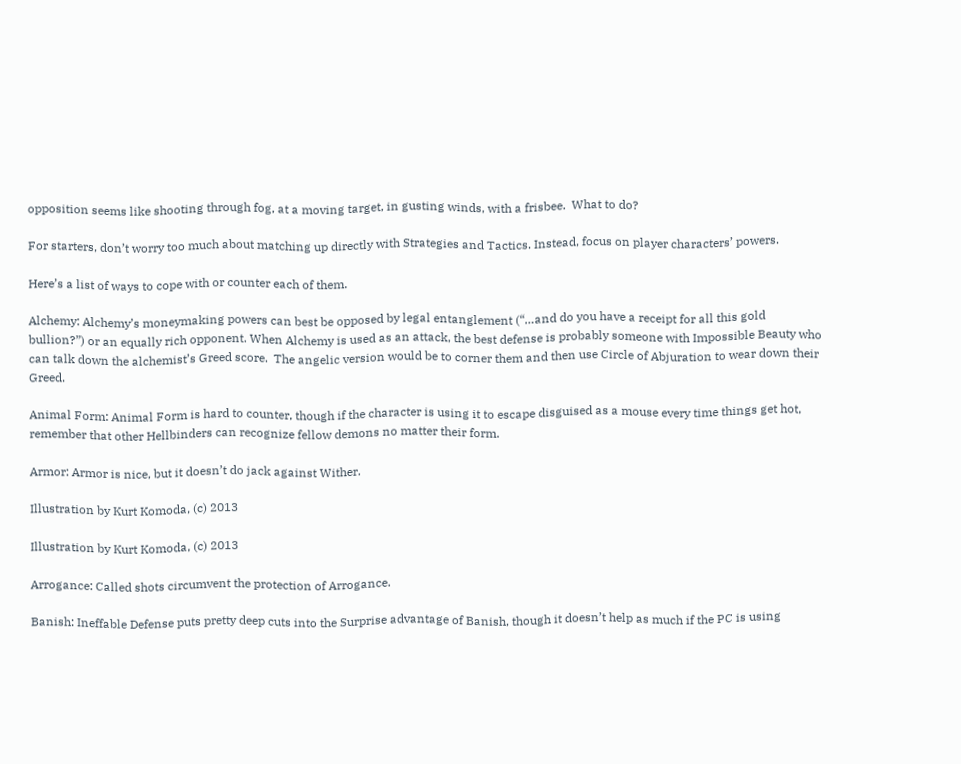opposition seems like shooting through fog, at a moving target, in gusting winds, with a frisbee.  What to do?

For starters, don’t worry too much about matching up directly with Strategies and Tactics. Instead, focus on player characters’ powers.

Here’s a list of ways to cope with or counter each of them.

Alchemy: Alchemy’s moneymaking powers can best be opposed by legal entanglement (“…and do you have a receipt for all this gold bullion?”) or an equally rich opponent. When Alchemy is used as an attack, the best defense is probably someone with Impossible Beauty who can talk down the alchemist’s Greed score.  The angelic version would be to corner them and then use Circle of Abjuration to wear down their Greed.

Animal Form: Animal Form is hard to counter, though if the character is using it to escape disguised as a mouse every time things get hot, remember that other Hellbinders can recognize fellow demons no matter their form.

Armor: Armor is nice, but it doesn’t do jack against Wither.

Illustration by Kurt Komoda, (c) 2013

Illustration by Kurt Komoda, (c) 2013

Arrogance: Called shots circumvent the protection of Arrogance.

Banish: Ineffable Defense puts pretty deep cuts into the Surprise advantage of Banish, though it doesn’t help as much if the PC is using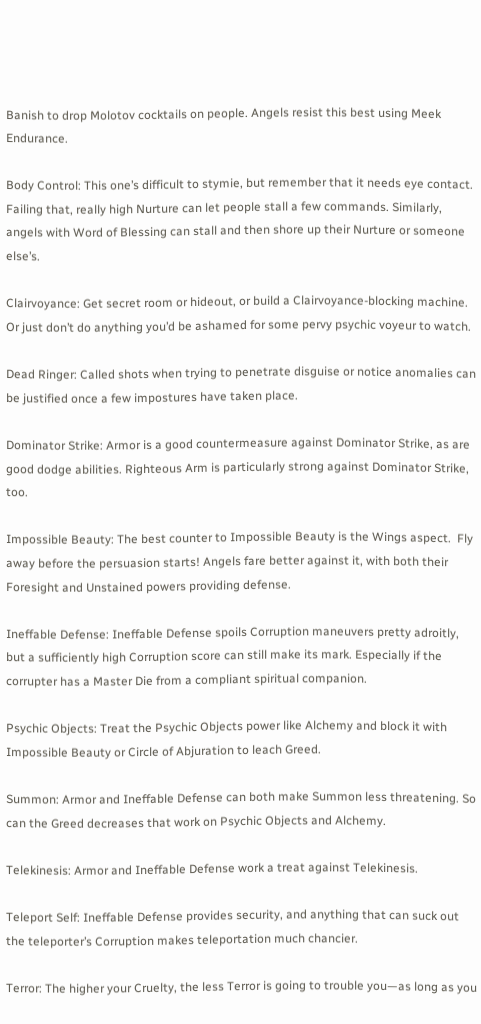Banish to drop Molotov cocktails on people. Angels resist this best using Meek Endurance.

Body Control: This one’s difficult to stymie, but remember that it needs eye contact. Failing that, really high Nurture can let people stall a few commands. Similarly, angels with Word of Blessing can stall and then shore up their Nurture or someone else’s.

Clairvoyance: Get secret room or hideout, or build a Clairvoyance-blocking machine. Or just don’t do anything you’d be ashamed for some pervy psychic voyeur to watch.

Dead Ringer: Called shots when trying to penetrate disguise or notice anomalies can be justified once a few impostures have taken place.

Dominator Strike: Armor is a good countermeasure against Dominator Strike, as are good dodge abilities. Righteous Arm is particularly strong against Dominator Strike, too.

Impossible Beauty: The best counter to Impossible Beauty is the Wings aspect.  Fly away before the persuasion starts! Angels fare better against it, with both their Foresight and Unstained powers providing defense.

Ineffable Defense: Ineffable Defense spoils Corruption maneuvers pretty adroitly, but a sufficiently high Corruption score can still make its mark. Especially if the corrupter has a Master Die from a compliant spiritual companion.

Psychic Objects: Treat the Psychic Objects power like Alchemy and block it with Impossible Beauty or Circle of Abjuration to leach Greed.

Summon: Armor and Ineffable Defense can both make Summon less threatening. So can the Greed decreases that work on Psychic Objects and Alchemy.

Telekinesis: Armor and Ineffable Defense work a treat against Telekinesis.

Teleport Self: Ineffable Defense provides security, and anything that can suck out the teleporter’s Corruption makes teleportation much chancier.

Terror: The higher your Cruelty, the less Terror is going to trouble you—as long as you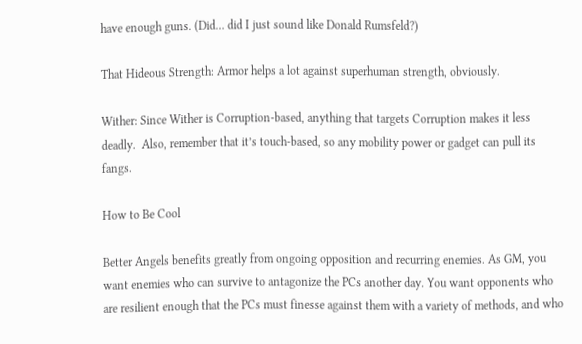have enough guns. (Did… did I just sound like Donald Rumsfeld?)

That Hideous Strength: Armor helps a lot against superhuman strength, obviously.

Wither: Since Wither is Corruption-based, anything that targets Corruption makes it less deadly.  Also, remember that it’s touch-based, so any mobility power or gadget can pull its fangs.

How to Be Cool

Better Angels benefits greatly from ongoing opposition and recurring enemies. As GM, you want enemies who can survive to antagonize the PCs another day. You want opponents who are resilient enough that the PCs must finesse against them with a variety of methods, and who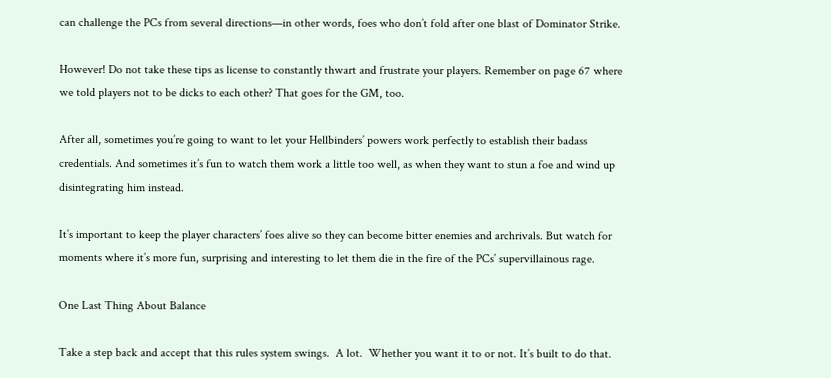can challenge the PCs from several directions—in other words, foes who don’t fold after one blast of Dominator Strike.

However! Do not take these tips as license to constantly thwart and frustrate your players. Remember on page 67 where we told players not to be dicks to each other? That goes for the GM, too.

After all, sometimes you’re going to want to let your Hellbinders’ powers work perfectly to establish their badass credentials. And sometimes it’s fun to watch them work a little too well, as when they want to stun a foe and wind up disintegrating him instead.

It’s important to keep the player characters’ foes alive so they can become bitter enemies and archrivals. But watch for moments where it’s more fun, surprising and interesting to let them die in the fire of the PCs’ supervillainous rage.

One Last Thing About Balance

Take a step back and accept that this rules system swings.  A lot.  Whether you want it to or not. It’s built to do that.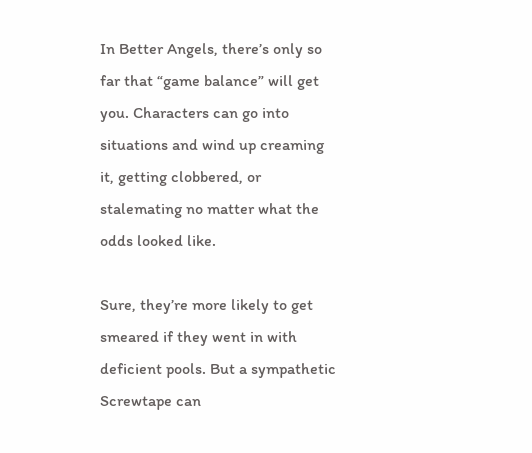In Better Angels, there’s only so far that “game balance” will get you. Characters can go into situations and wind up creaming it, getting clobbered, or stalemating no matter what the odds looked like.

Sure, they’re more likely to get smeared if they went in with deficient pools. But a sympathetic Screwtape can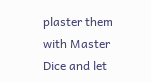plaster them with Master Dice and let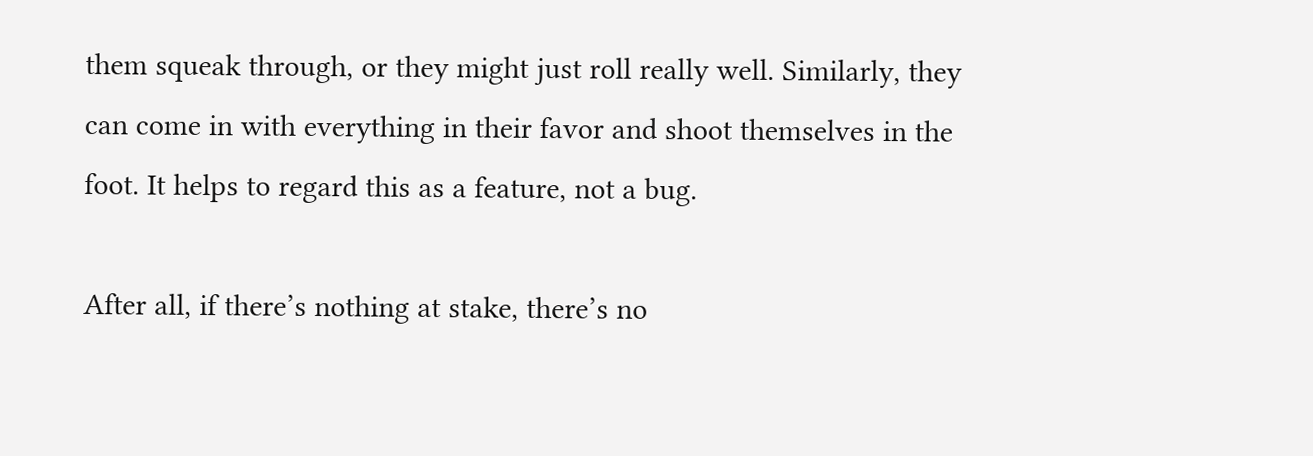them squeak through, or they might just roll really well. Similarly, they can come in with everything in their favor and shoot themselves in the foot. It helps to regard this as a feature, not a bug.

After all, if there’s nothing at stake, there’s no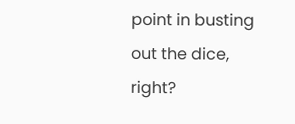point in busting out the dice, right?